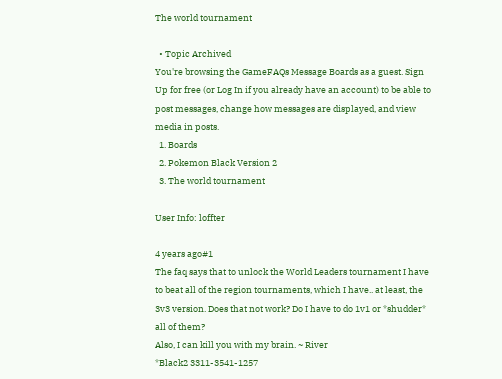The world tournament

  • Topic Archived
You're browsing the GameFAQs Message Boards as a guest. Sign Up for free (or Log In if you already have an account) to be able to post messages, change how messages are displayed, and view media in posts.
  1. Boards
  2. Pokemon Black Version 2
  3. The world tournament

User Info: loffter

4 years ago#1
The faq says that to unlock the World Leaders tournament I have to beat all of the region tournaments, which I have.. at least, the 3v3 version. Does that not work? Do I have to do 1v1 or *shudder* all of them?
Also, I can kill you with my brain. ~ River
*Black2 3311-3541-1257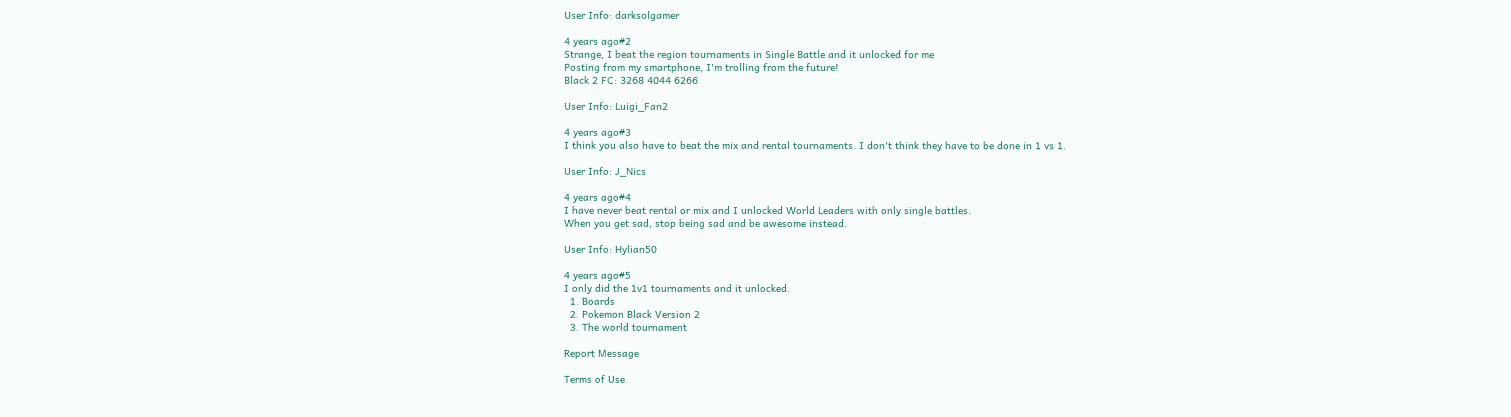User Info: darksolgamer

4 years ago#2
Strange, I beat the region tournaments in Single Battle and it unlocked for me
Posting from my smartphone, I'm trolling from the future!
Black 2 FC: 3268 4044 6266

User Info: Luigi_Fan2

4 years ago#3
I think you also have to beat the mix and rental tournaments. I don't think they have to be done in 1 vs 1.

User Info: J_Nics

4 years ago#4
I have never beat rental or mix and I unlocked World Leaders with only single battles.
When you get sad, stop being sad and be awesome instead.

User Info: Hylian50

4 years ago#5
I only did the 1v1 tournaments and it unlocked.
  1. Boards
  2. Pokemon Black Version 2
  3. The world tournament

Report Message

Terms of Use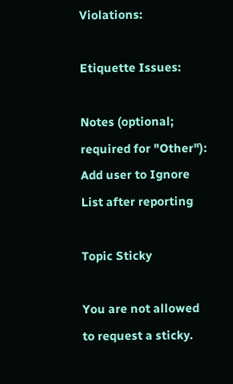Violations:

Etiquette Issues:

Notes (optional; required for "Other"):
Add user to Ignore List after reporting

Topic Sticky

You are not allowed to request a sticky.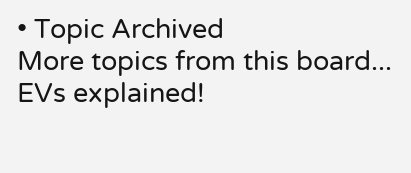• Topic Archived
More topics from this board...
EVs explained!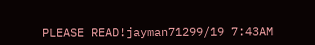PLEASE READ!jayman71299/19 7:43AM